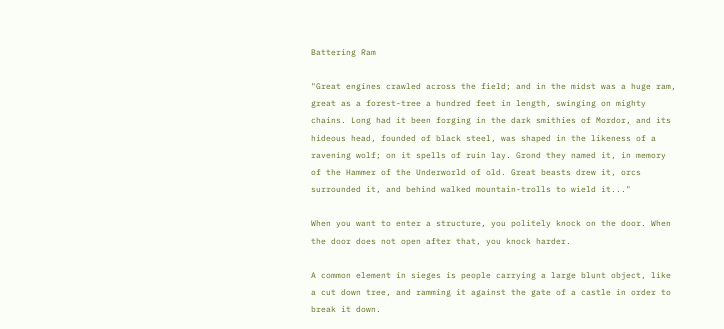Battering Ram

"Great engines crawled across the field; and in the midst was a huge ram, great as a forest-tree a hundred feet in length, swinging on mighty chains. Long had it been forging in the dark smithies of Mordor, and its hideous head, founded of black steel, was shaped in the likeness of a ravening wolf; on it spells of ruin lay. Grond they named it, in memory of the Hammer of the Underworld of old. Great beasts drew it, orcs surrounded it, and behind walked mountain-trolls to wield it..."

When you want to enter a structure, you politely knock on the door. When the door does not open after that, you knock harder.

A common element in sieges is people carrying a large blunt object, like a cut down tree, and ramming it against the gate of a castle in order to break it down.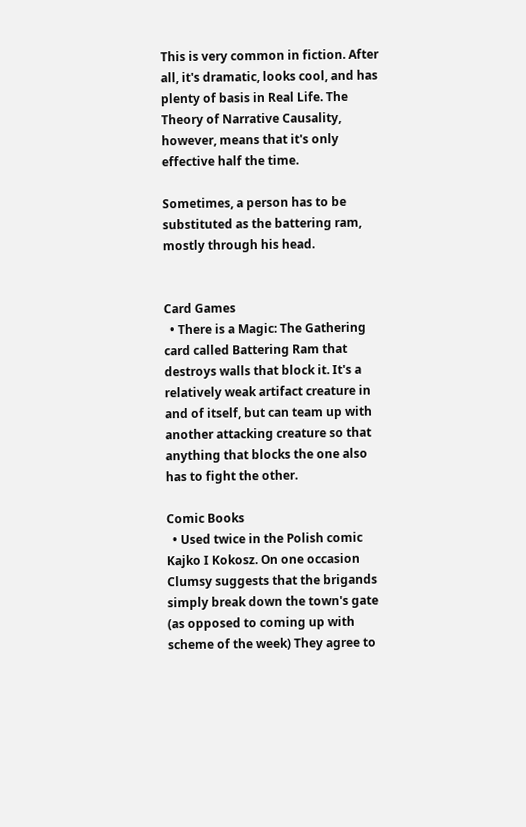This is very common in fiction. After all, it's dramatic, looks cool, and has plenty of basis in Real Life. The Theory of Narrative Causality, however, means that it's only effective half the time.

Sometimes, a person has to be substituted as the battering ram, mostly through his head.


Card Games
  • There is a Magic: The Gathering card called Battering Ram that destroys walls that block it. It's a relatively weak artifact creature in and of itself, but can team up with another attacking creature so that anything that blocks the one also has to fight the other.

Comic Books
  • Used twice in the Polish comic Kajko I Kokosz. On one occasion Clumsy suggests that the brigands simply break down the town's gate (as opposed to coming up with scheme of the week) They agree to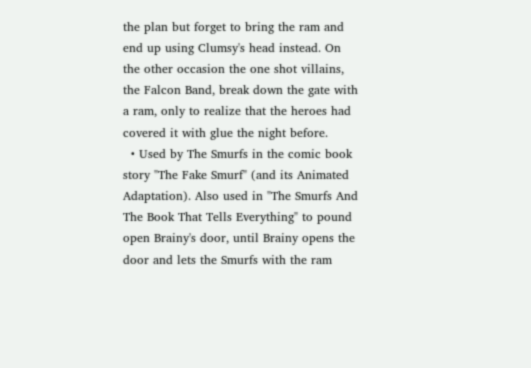the plan but forget to bring the ram and end up using Clumsy's head instead. On the other occasion the one shot villains, the Falcon Band, break down the gate with a ram, only to realize that the heroes had covered it with glue the night before.
  • Used by The Smurfs in the comic book story "The Fake Smurf" (and its Animated Adaptation). Also used in "The Smurfs And The Book That Tells Everything" to pound open Brainy's door, until Brainy opens the door and lets the Smurfs with the ram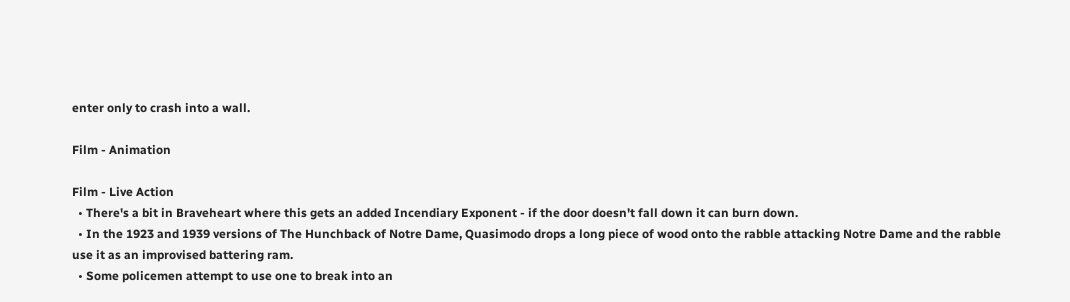enter only to crash into a wall.

Film - Animation

Film - Live Action
  • There's a bit in Braveheart where this gets an added Incendiary Exponent - if the door doesn't fall down it can burn down.
  • In the 1923 and 1939 versions of The Hunchback of Notre Dame, Quasimodo drops a long piece of wood onto the rabble attacking Notre Dame and the rabble use it as an improvised battering ram.
  • Some policemen attempt to use one to break into an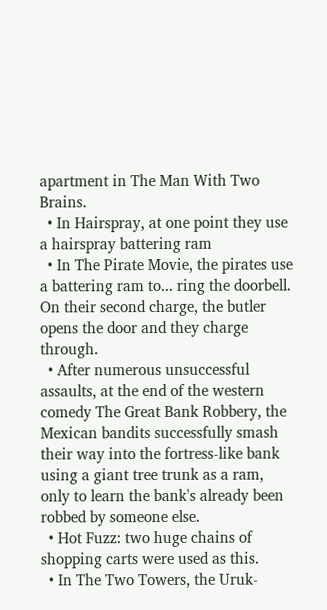apartment in The Man With Two Brains.
  • In Hairspray, at one point they use a hairspray battering ram
  • In The Pirate Movie, the pirates use a battering ram to... ring the doorbell. On their second charge, the butler opens the door and they charge through.
  • After numerous unsuccessful assaults, at the end of the western comedy The Great Bank Robbery, the Mexican bandits successfully smash their way into the fortress-like bank using a giant tree trunk as a ram, only to learn the bank's already been robbed by someone else.
  • Hot Fuzz: two huge chains of shopping carts were used as this.
  • In The Two Towers, the Uruk-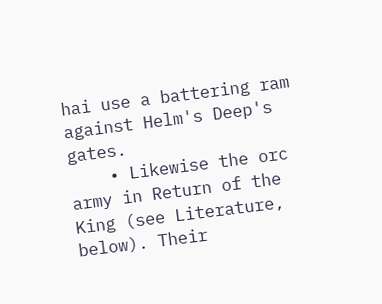hai use a battering ram against Helm's Deep's gates.
    • Likewise the orc army in Return of the King (see Literature, below). Their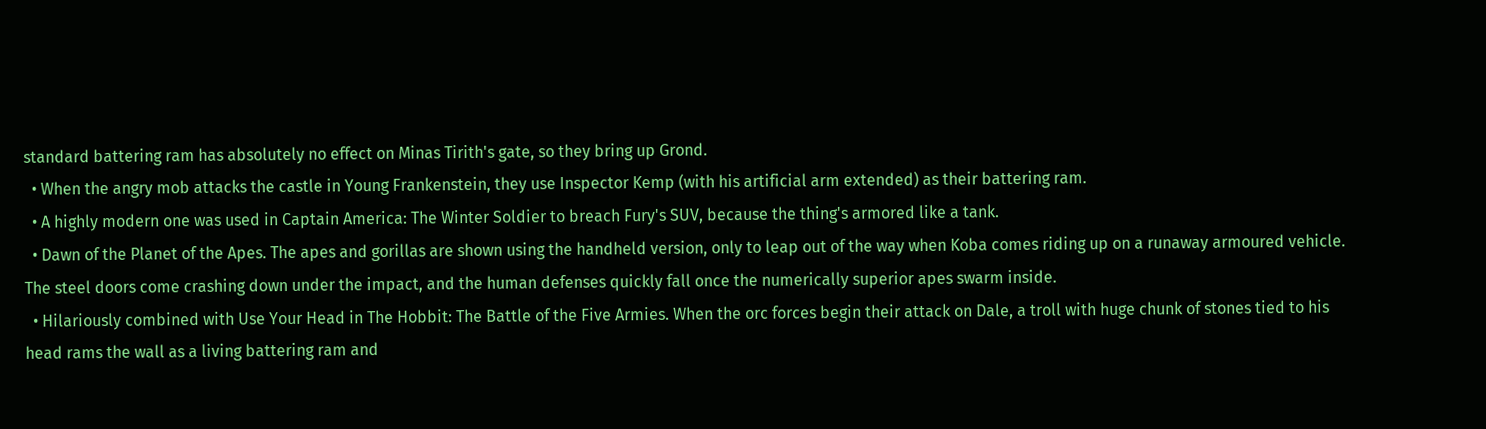standard battering ram has absolutely no effect on Minas Tirith's gate, so they bring up Grond.
  • When the angry mob attacks the castle in Young Frankenstein, they use Inspector Kemp (with his artificial arm extended) as their battering ram.
  • A highly modern one was used in Captain America: The Winter Soldier to breach Fury's SUV, because the thing's armored like a tank.
  • Dawn of the Planet of the Apes. The apes and gorillas are shown using the handheld version, only to leap out of the way when Koba comes riding up on a runaway armoured vehicle. The steel doors come crashing down under the impact, and the human defenses quickly fall once the numerically superior apes swarm inside.
  • Hilariously combined with Use Your Head in The Hobbit: The Battle of the Five Armies. When the orc forces begin their attack on Dale, a troll with huge chunk of stones tied to his head rams the wall as a living battering ram and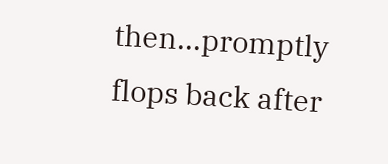then...promptly flops back after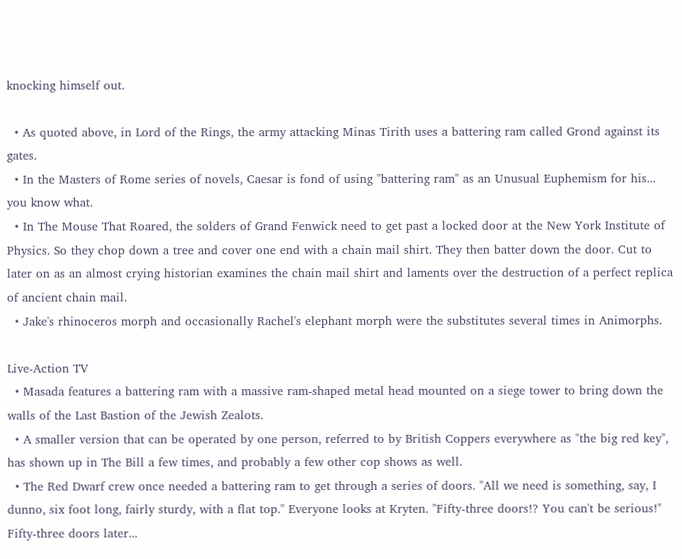knocking himself out.

  • As quoted above, in Lord of the Rings, the army attacking Minas Tirith uses a battering ram called Grond against its gates.
  • In the Masters of Rome series of novels, Caesar is fond of using "battering ram" as an Unusual Euphemism for his... you know what.
  • In The Mouse That Roared, the solders of Grand Fenwick need to get past a locked door at the New York Institute of Physics. So they chop down a tree and cover one end with a chain mail shirt. They then batter down the door. Cut to later on as an almost crying historian examines the chain mail shirt and laments over the destruction of a perfect replica of ancient chain mail.
  • Jake's rhinoceros morph and occasionally Rachel's elephant morph were the substitutes several times in Animorphs.

Live-Action TV
  • Masada features a battering ram with a massive ram-shaped metal head mounted on a siege tower to bring down the walls of the Last Bastion of the Jewish Zealots.
  • A smaller version that can be operated by one person, referred to by British Coppers everywhere as "the big red key", has shown up in The Bill a few times, and probably a few other cop shows as well.
  • The Red Dwarf crew once needed a battering ram to get through a series of doors. "All we need is something, say, I dunno, six foot long, fairly sturdy, with a flat top." Everyone looks at Kryten. "Fifty-three doors!? You can't be serious!" Fifty-three doors later...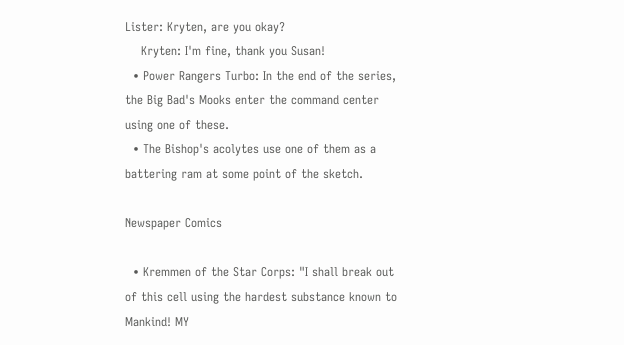Lister: Kryten, are you okay?
    Kryten: I'm fine, thank you Susan!
  • Power Rangers Turbo: In the end of the series, the Big Bad's Mooks enter the command center using one of these.
  • The Bishop's acolytes use one of them as a battering ram at some point of the sketch.

Newspaper Comics

  • Kremmen of the Star Corps: "I shall break out of this cell using the hardest substance known to Mankind! MY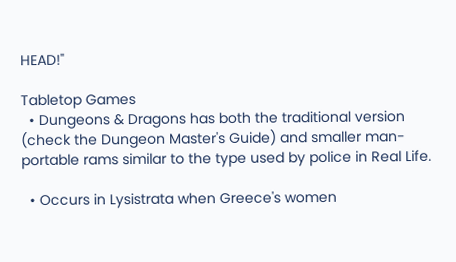HEAD!"

Tabletop Games
  • Dungeons & Dragons has both the traditional version (check the Dungeon Master's Guide) and smaller man-portable rams similar to the type used by police in Real Life.

  • Occurs in Lysistrata when Greece's women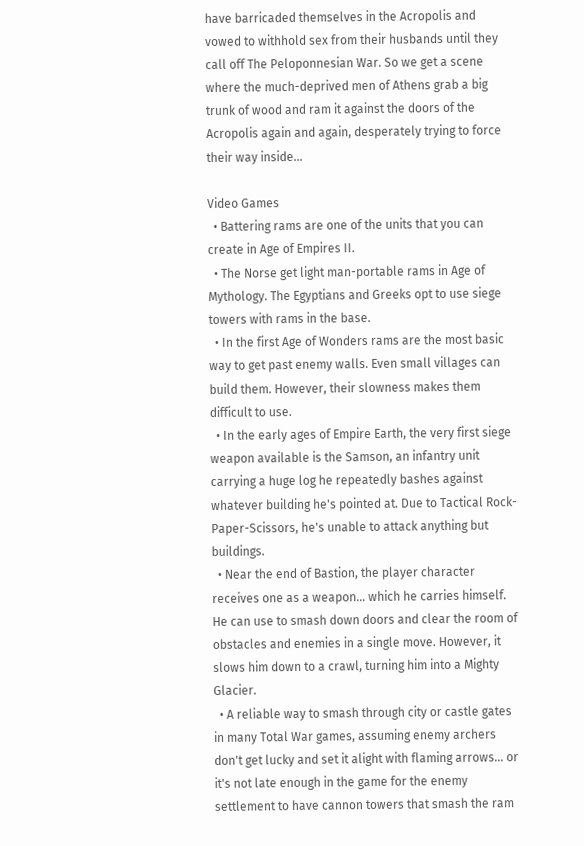have barricaded themselves in the Acropolis and vowed to withhold sex from their husbands until they call off The Peloponnesian War. So we get a scene where the much-deprived men of Athens grab a big trunk of wood and ram it against the doors of the Acropolis again and again, desperately trying to force their way inside...

Video Games
  • Battering rams are one of the units that you can create in Age of Empires II.
  • The Norse get light man-portable rams in Age of Mythology. The Egyptians and Greeks opt to use siege towers with rams in the base.
  • In the first Age of Wonders rams are the most basic way to get past enemy walls. Even small villages can build them. However, their slowness makes them difficult to use.
  • In the early ages of Empire Earth, the very first siege weapon available is the Samson, an infantry unit carrying a huge log he repeatedly bashes against whatever building he's pointed at. Due to Tactical Rock-Paper-Scissors, he's unable to attack anything but buildings.
  • Near the end of Bastion, the player character receives one as a weapon... which he carries himself. He can use to smash down doors and clear the room of obstacles and enemies in a single move. However, it slows him down to a crawl, turning him into a Mighty Glacier.
  • A reliable way to smash through city or castle gates in many Total War games, assuming enemy archers don't get lucky and set it alight with flaming arrows... or it's not late enough in the game for the enemy settlement to have cannon towers that smash the ram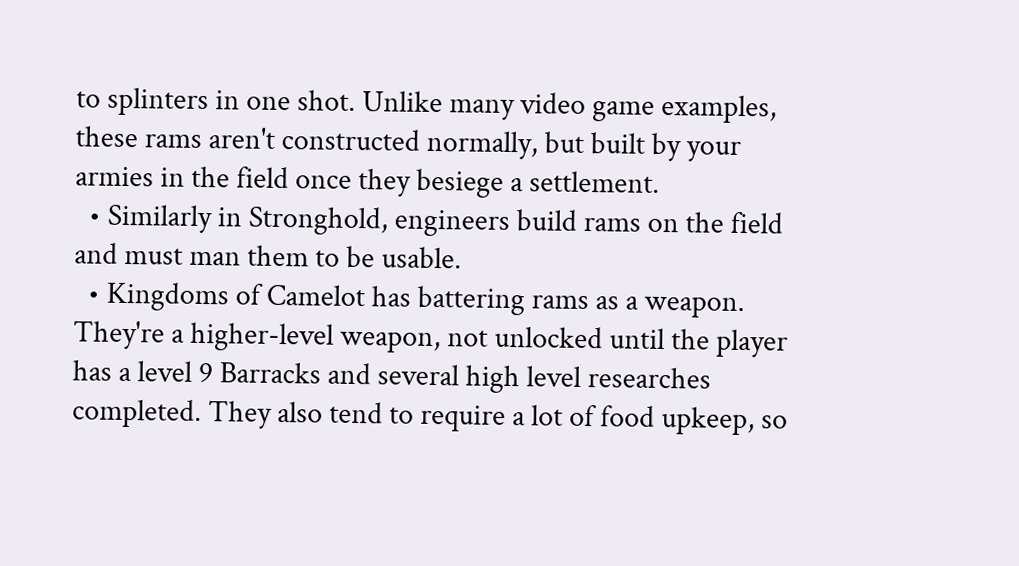to splinters in one shot. Unlike many video game examples, these rams aren't constructed normally, but built by your armies in the field once they besiege a settlement.
  • Similarly in Stronghold, engineers build rams on the field and must man them to be usable.
  • Kingdoms of Camelot has battering rams as a weapon. They're a higher-level weapon, not unlocked until the player has a level 9 Barracks and several high level researches completed. They also tend to require a lot of food upkeep, so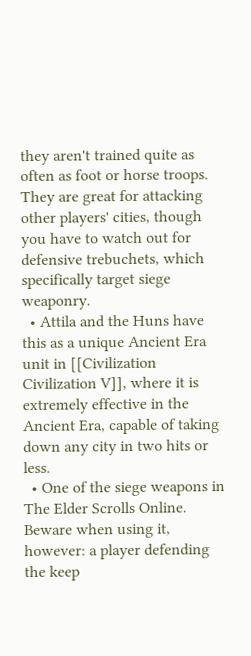they aren't trained quite as often as foot or horse troops. They are great for attacking other players' cities, though you have to watch out for defensive trebuchets, which specifically target siege weaponry.
  • Attila and the Huns have this as a unique Ancient Era unit in [[Civilization Civilization V]], where it is extremely effective in the Ancient Era, capable of taking down any city in two hits or less.
  • One of the siege weapons in The Elder Scrolls Online. Beware when using it, however: a player defending the keep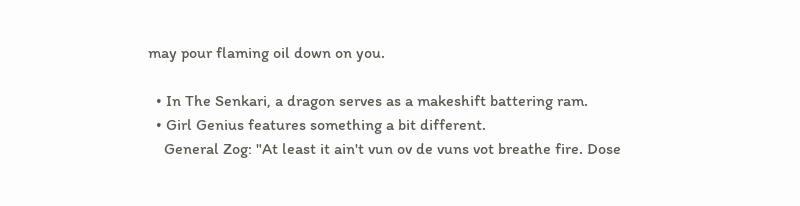may pour flaming oil down on you.

  • In The Senkari, a dragon serves as a makeshift battering ram.
  • Girl Genius features something a bit different.
    General Zog: "At least it ain't vun ov de vuns vot breathe fire. Dose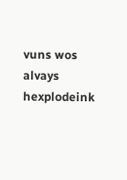vuns wos alvays hexplodeink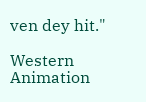ven dey hit."

Western Animation